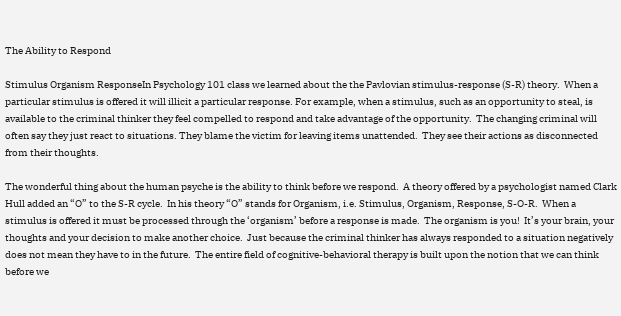The Ability to Respond

Stimulus Organism ResponseIn Psychology 101 class we learned about the the Pavlovian stimulus-response (S-R) theory.  When a particular stimulus is offered it will illicit a particular response. For example, when a stimulus, such as an opportunity to steal, is available to the criminal thinker they feel compelled to respond and take advantage of the opportunity.  The changing criminal will often say they just react to situations. They blame the victim for leaving items unattended.  They see their actions as disconnected from their thoughts.

The wonderful thing about the human psyche is the ability to think before we respond.  A theory offered by a psychologist named Clark Hull added an “O” to the S-R cycle.  In his theory “O” stands for Organism, i.e. Stimulus, Organism, Response, S-O-R.  When a stimulus is offered it must be processed through the ‘organism’ before a response is made.  The organism is you!  It’s your brain, your thoughts and your decision to make another choice.  Just because the criminal thinker has always responded to a situation negatively does not mean they have to in the future.  The entire field of cognitive-behavioral therapy is built upon the notion that we can think before we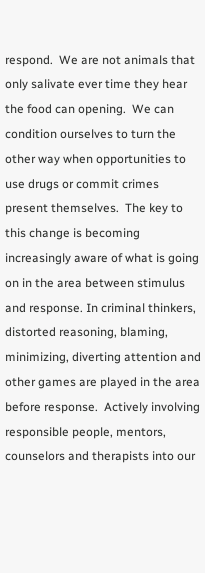respond.  We are not animals that only salivate ever time they hear the food can opening.  We can condition ourselves to turn the other way when opportunities to use drugs or commit crimes present themselves.  The key to this change is becoming increasingly aware of what is going on in the area between stimulus and response. In criminal thinkers, distorted reasoning, blaming, minimizing, diverting attention and other games are played in the area before response.  Actively involving responsible people, mentors, counselors and therapists into our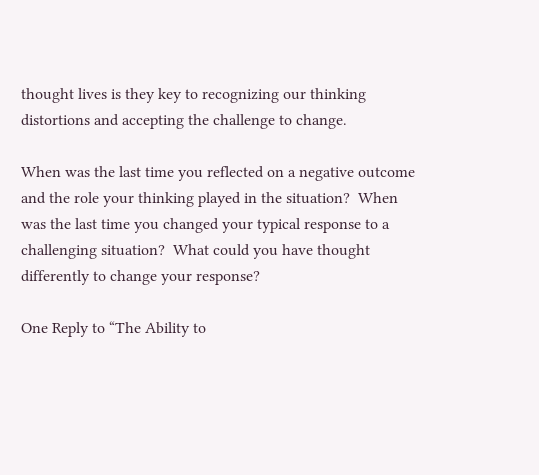thought lives is they key to recognizing our thinking distortions and accepting the challenge to change.

When was the last time you reflected on a negative outcome and the role your thinking played in the situation?  When was the last time you changed your typical response to a challenging situation?  What could you have thought differently to change your response?

One Reply to “The Ability to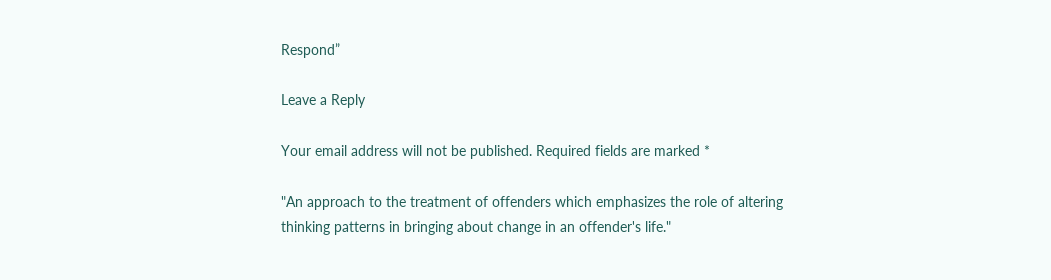Respond”

Leave a Reply

Your email address will not be published. Required fields are marked *

"An approach to the treatment of offenders which emphasizes the role of altering thinking patterns in bringing about change in an offender's life."